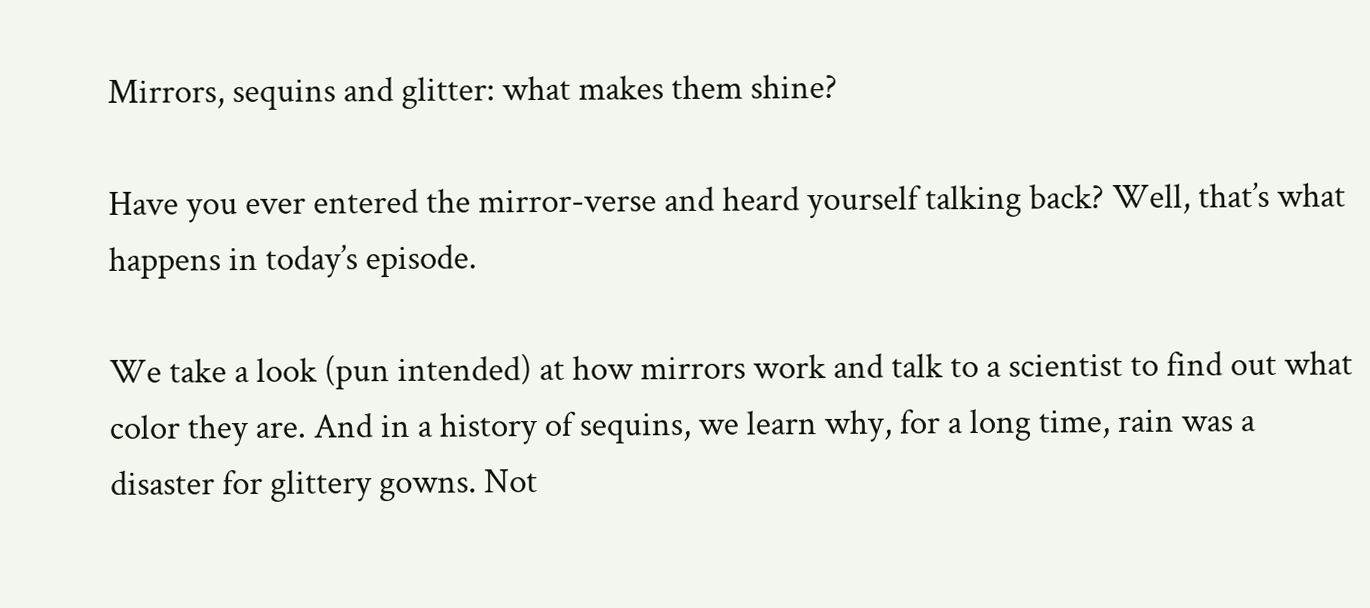Mirrors, sequins and glitter: what makes them shine?

Have you ever entered the mirror-verse and heard yourself talking back? Well, that’s what happens in today’s episode.

We take a look (pun intended) at how mirrors work and talk to a scientist to find out what color they are. And in a history of sequins, we learn why, for a long time, rain was a disaster for glittery gowns. Not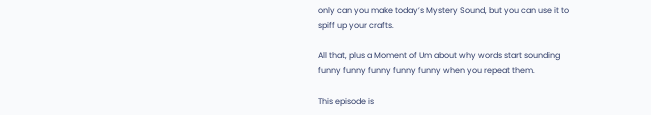only can you make today’s Mystery Sound, but you can use it to spiff up your crafts.

All that, plus a Moment of Um about why words start sounding funny funny funny funny funny when you repeat them.

This episode is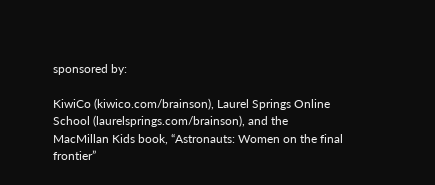sponsored by:

KiwiCo (kiwico.com/brainson), Laurel Springs Online School (laurelsprings.com/brainson), and the MacMillan Kids book, “Astronauts: Women on the final frontier”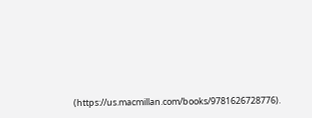(https://us.macmillan.com/books/9781626728776).